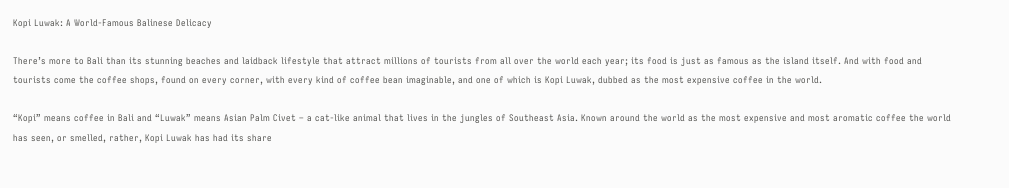Kopi Luwak: A World-Famous Balinese Delicacy

There’s more to Bali than its stunning beaches and laidback lifestyle that attract millions of tourists from all over the world each year; its food is just as famous as the island itself. And with food and tourists come the coffee shops, found on every corner, with every kind of coffee bean imaginable, and one of which is Kopi Luwak, dubbed as the most expensive coffee in the world.

“Kopi” means coffee in Bali and “Luwak” means Asian Palm Civet – a cat-like animal that lives in the jungles of Southeast Asia. Known around the world as the most expensive and most aromatic coffee the world has seen, or smelled, rather, Kopi Luwak has had its share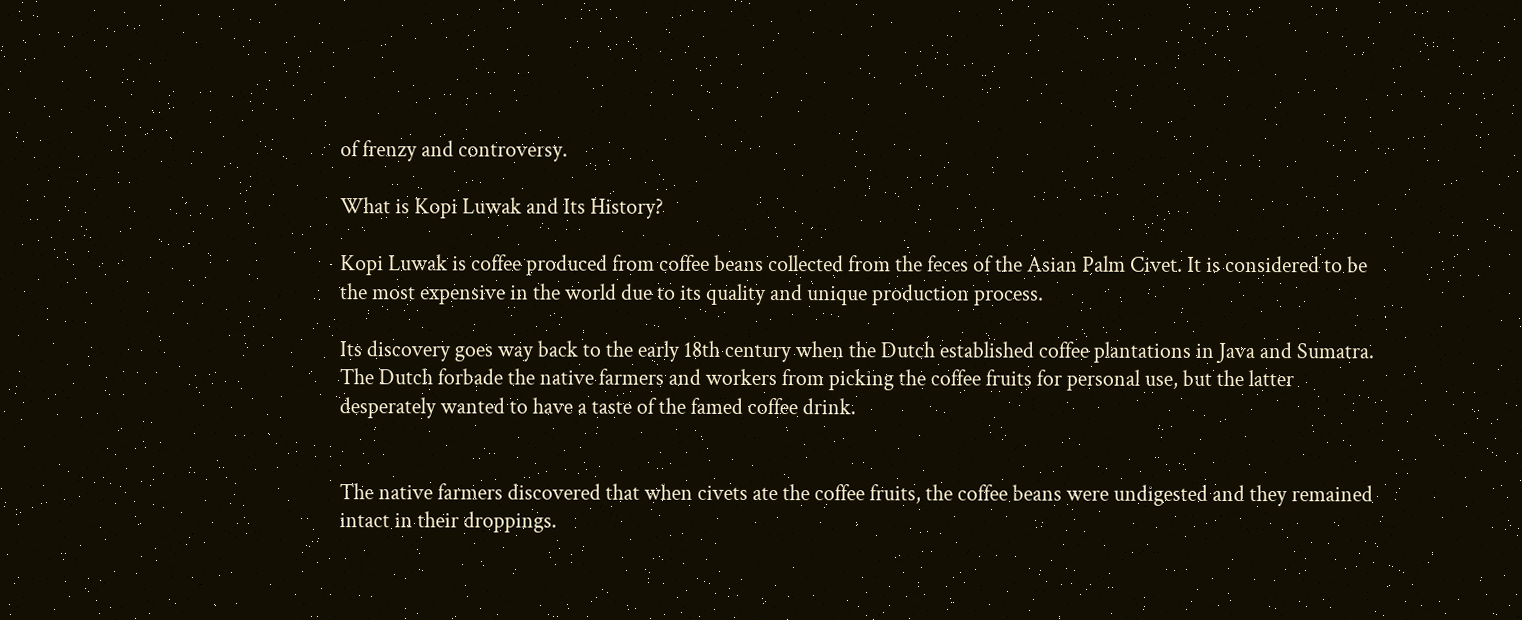of frenzy and controversy.

What is Kopi Luwak and Its History?

Kopi Luwak is coffee produced from coffee beans collected from the feces of the Asian Palm Civet. It is considered to be the most expensive in the world due to its quality and unique production process.

Its discovery goes way back to the early 18th century when the Dutch established coffee plantations in Java and Sumatra. The Dutch forbade the native farmers and workers from picking the coffee fruits for personal use, but the latter desperately wanted to have a taste of the famed coffee drink.


The native farmers discovered that when civets ate the coffee fruits, the coffee beans were undigested and they remained intact in their droppings.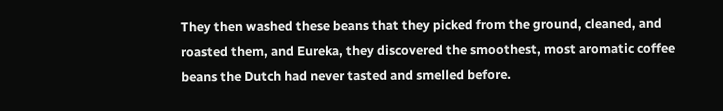They then washed these beans that they picked from the ground, cleaned, and roasted them, and Eureka, they discovered the smoothest, most aromatic coffee beans the Dutch had never tasted and smelled before.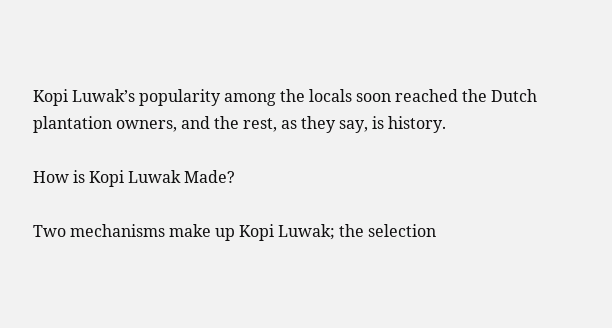Kopi Luwak’s popularity among the locals soon reached the Dutch plantation owners, and the rest, as they say, is history.

How is Kopi Luwak Made?

Two mechanisms make up Kopi Luwak; the selection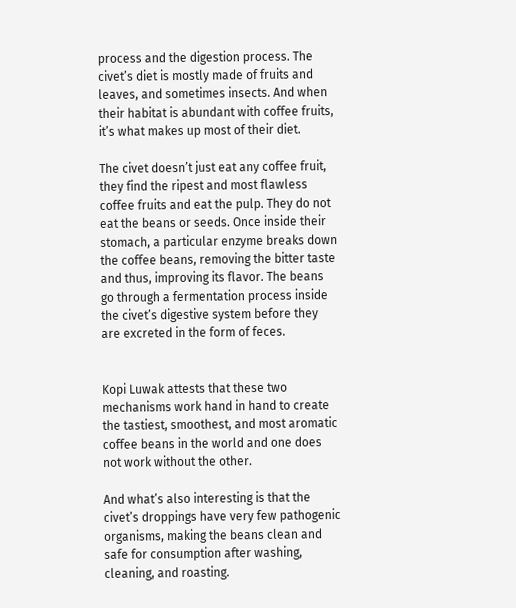process and the digestion process. The civet’s diet is mostly made of fruits and leaves, and sometimes insects. And when their habitat is abundant with coffee fruits, it’s what makes up most of their diet.

The civet doesn’t just eat any coffee fruit, they find the ripest and most flawless coffee fruits and eat the pulp. They do not eat the beans or seeds. Once inside their stomach, a particular enzyme breaks down the coffee beans, removing the bitter taste and thus, improving its flavor. The beans go through a fermentation process inside the civet’s digestive system before they are excreted in the form of feces.


Kopi Luwak attests that these two mechanisms work hand in hand to create the tastiest, smoothest, and most aromatic coffee beans in the world and one does not work without the other.

And what’s also interesting is that the civet’s droppings have very few pathogenic organisms, making the beans clean and safe for consumption after washing, cleaning, and roasting.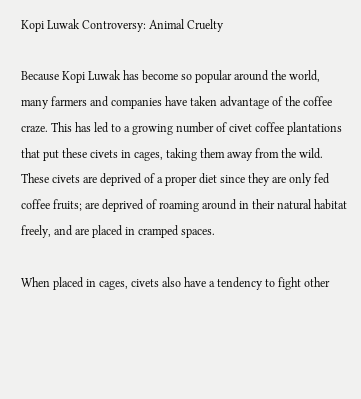Kopi Luwak Controversy: Animal Cruelty

Because Kopi Luwak has become so popular around the world, many farmers and companies have taken advantage of the coffee craze. This has led to a growing number of civet coffee plantations that put these civets in cages, taking them away from the wild. These civets are deprived of a proper diet since they are only fed coffee fruits; are deprived of roaming around in their natural habitat freely, and are placed in cramped spaces.

When placed in cages, civets also have a tendency to fight other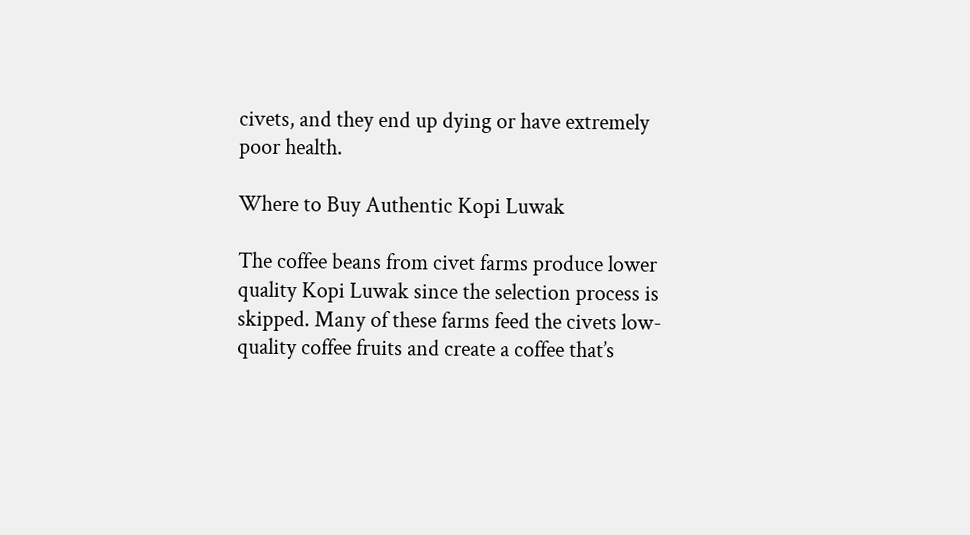civets, and they end up dying or have extremely poor health.

Where to Buy Authentic Kopi Luwak

The coffee beans from civet farms produce lower quality Kopi Luwak since the selection process is skipped. Many of these farms feed the civets low-quality coffee fruits and create a coffee that’s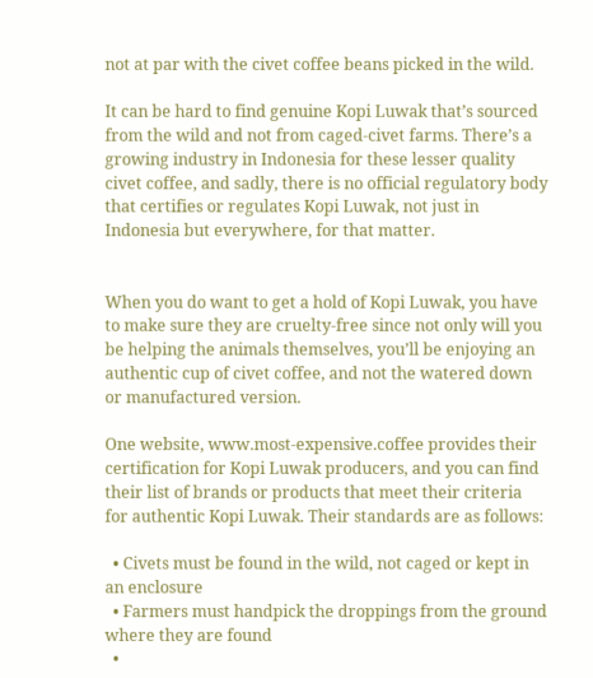not at par with the civet coffee beans picked in the wild.

It can be hard to find genuine Kopi Luwak that’s sourced from the wild and not from caged-civet farms. There’s a growing industry in Indonesia for these lesser quality civet coffee, and sadly, there is no official regulatory body that certifies or regulates Kopi Luwak, not just in Indonesia but everywhere, for that matter.


When you do want to get a hold of Kopi Luwak, you have to make sure they are cruelty-free since not only will you be helping the animals themselves, you’ll be enjoying an authentic cup of civet coffee, and not the watered down or manufactured version.

One website, www.most-expensive.coffee provides their certification for Kopi Luwak producers, and you can find their list of brands or products that meet their criteria for authentic Kopi Luwak. Their standards are as follows:

  • Civets must be found in the wild, not caged or kept in an enclosure
  • Farmers must handpick the droppings from the ground where they are found
  •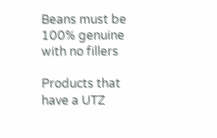Beans must be 100% genuine with no fillers

Products that have a UTZ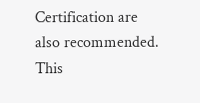Certification are also recommended. This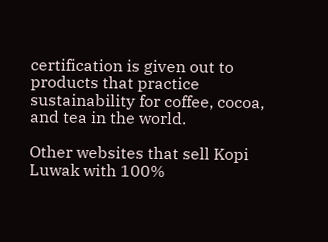certification is given out to products that practice sustainability for coffee, cocoa, and tea in the world.

Other websites that sell Kopi Luwak with 100%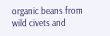organic beans from wild civets and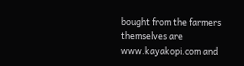bought from the farmers themselves are www.kayakopi.com and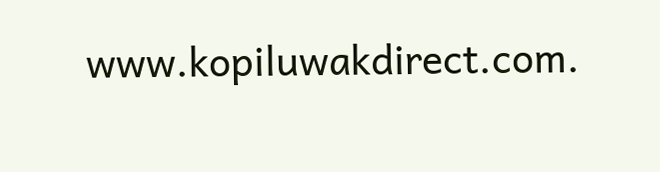www.kopiluwakdirect.com.